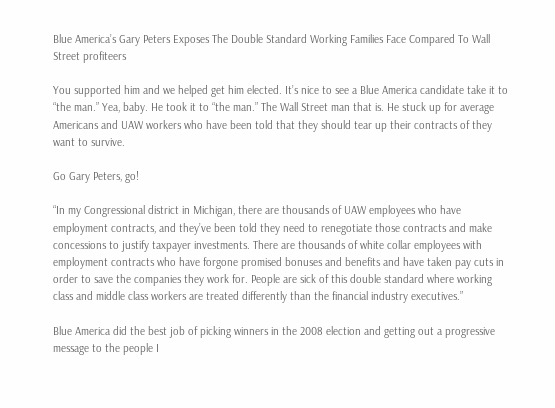Blue America’s Gary Peters Exposes The Double Standard Working Families Face Compared To Wall Street profiteers

You supported him and we helped get him elected. It’s nice to see a Blue America candidate take it to “the man.” Yea, baby. He took it to “the man.” The Wall Street man that is. He stuck up for average Americans and UAW workers who have been told that they should tear up their contracts of they want to survive.

Go Gary Peters, go!

“In my Congressional district in Michigan, there are thousands of UAW employees who have employment contracts, and they’ve been told they need to renegotiate those contracts and make concessions to justify taxpayer investments. There are thousands of white collar employees with employment contracts who have forgone promised bonuses and benefits and have taken pay cuts in order to save the companies they work for. People are sick of this double standard where working class and middle class workers are treated differently than the financial industry executives.”

Blue America did the best job of picking winners in the 2008 election and getting out a progressive message to the people I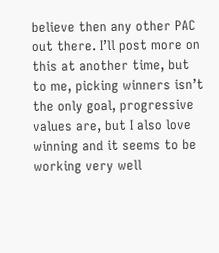believe then any other PAC out there. I’ll post more on this at another time, but to me, picking winners isn’t the only goal, progressive values are, but I also love winning and it seems to be working very well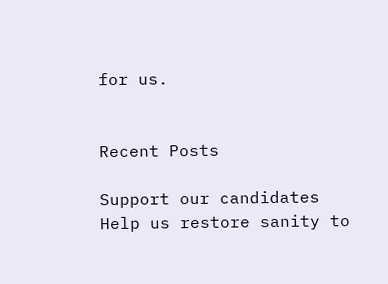for us.


Recent Posts

Support our candidates
Help us restore sanity to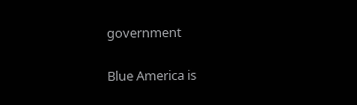government

Blue America is